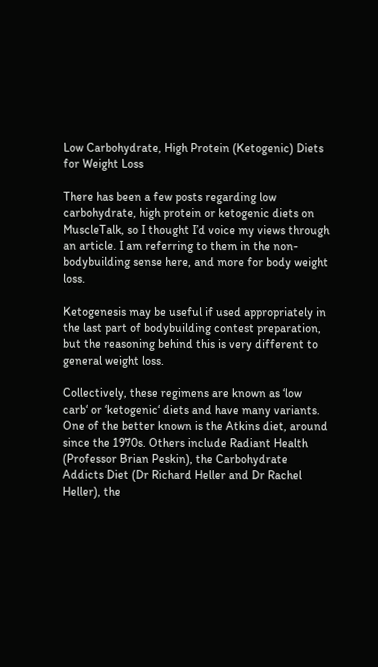Low Carbohydrate, High Protein (Ketogenic) Diets for Weight Loss

There has been a few posts regarding low carbohydrate, high protein or ketogenic diets on MuscleTalk, so I thought I’d voice my views through an article. I am referring to them in the non-bodybuilding sense here, and more for body weight loss.

Ketogenesis may be useful if used appropriately in the last part of bodybuilding contest preparation, but the reasoning behind this is very different to general weight loss.

Collectively, these regimens are known as ‘low carb‘ or ‘ketogenic‘ diets and have many variants. One of the better known is the Atkins diet, around since the 1970s. Others include Radiant Health (Professor Brian Peskin), the Carbohydrate Addicts Diet (Dr Richard Heller and Dr Rachel Heller), the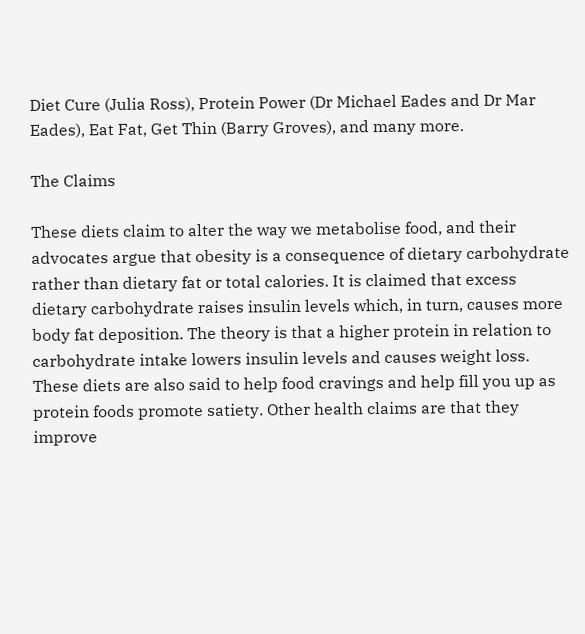Diet Cure (Julia Ross), Protein Power (Dr Michael Eades and Dr Mar Eades), Eat Fat, Get Thin (Barry Groves), and many more.

The Claims

These diets claim to alter the way we metabolise food, and their advocates argue that obesity is a consequence of dietary carbohydrate rather than dietary fat or total calories. It is claimed that excess dietary carbohydrate raises insulin levels which, in turn, causes more body fat deposition. The theory is that a higher protein in relation to carbohydrate intake lowers insulin levels and causes weight loss. These diets are also said to help food cravings and help fill you up as protein foods promote satiety. Other health claims are that they improve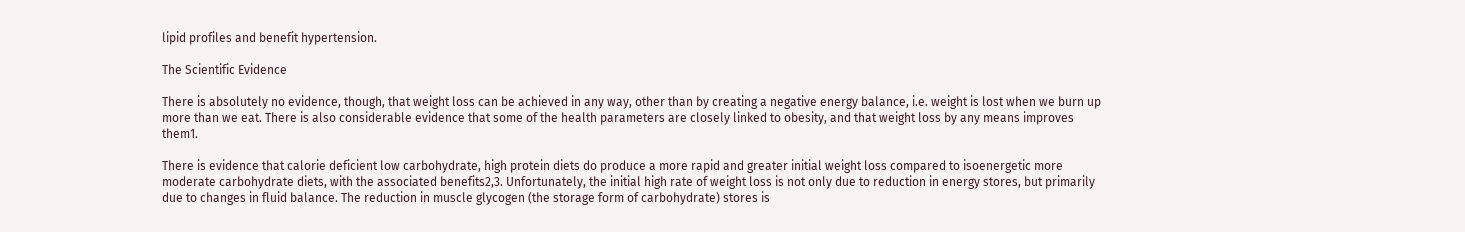lipid profiles and benefit hypertension.

The Scientific Evidence

There is absolutely no evidence, though, that weight loss can be achieved in any way, other than by creating a negative energy balance, i.e. weight is lost when we burn up more than we eat. There is also considerable evidence that some of the health parameters are closely linked to obesity, and that weight loss by any means improves them1.

There is evidence that calorie deficient low carbohydrate, high protein diets do produce a more rapid and greater initial weight loss compared to isoenergetic more moderate carbohydrate diets, with the associated benefits2,3. Unfortunately, the initial high rate of weight loss is not only due to reduction in energy stores, but primarily due to changes in fluid balance. The reduction in muscle glycogen (the storage form of carbohydrate) stores is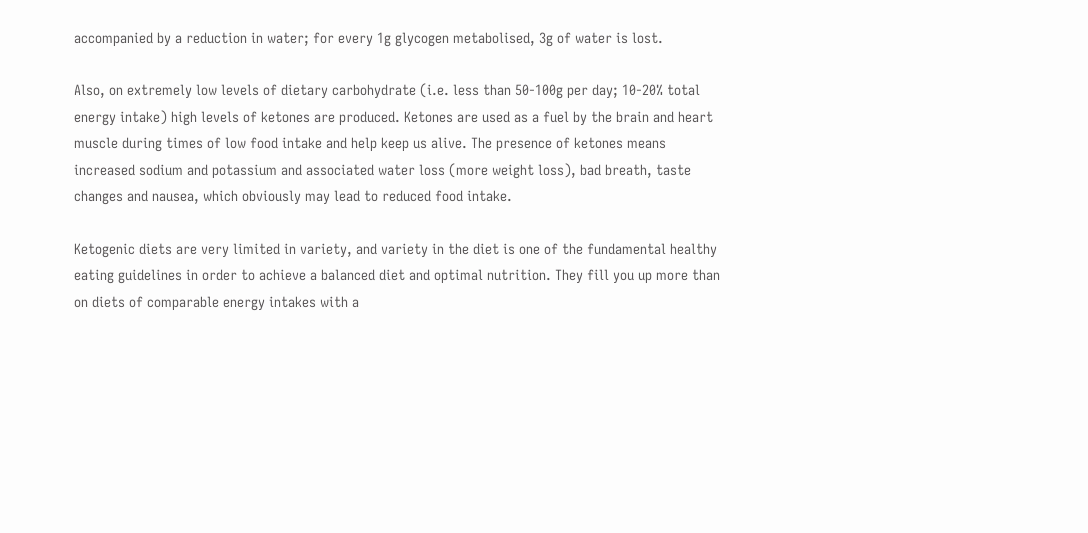accompanied by a reduction in water; for every 1g glycogen metabolised, 3g of water is lost.

Also, on extremely low levels of dietary carbohydrate (i.e. less than 50-100g per day; 10-20% total energy intake) high levels of ketones are produced. Ketones are used as a fuel by the brain and heart muscle during times of low food intake and help keep us alive. The presence of ketones means increased sodium and potassium and associated water loss (more weight loss), bad breath, taste changes and nausea, which obviously may lead to reduced food intake.

Ketogenic diets are very limited in variety, and variety in the diet is one of the fundamental healthy eating guidelines in order to achieve a balanced diet and optimal nutrition. They fill you up more than on diets of comparable energy intakes with a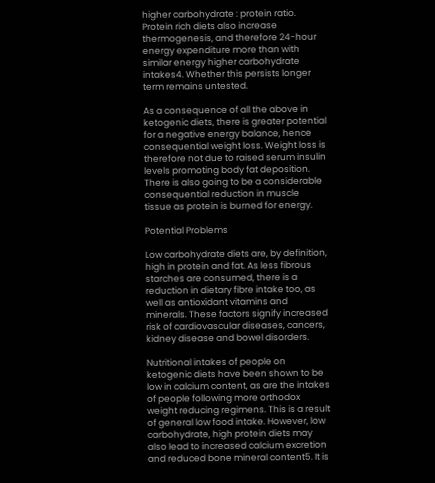higher carbohydrate : protein ratio. Protein rich diets also increase thermogenesis, and therefore 24-hour energy expenditure more than with similar energy higher carbohydrate intakes4. Whether this persists longer term remains untested.

As a consequence of all the above in ketogenic diets, there is greater potential for a negative energy balance, hence consequential weight loss. Weight loss is therefore not due to raised serum insulin levels promoting body fat deposition. There is also going to be a considerable consequential reduction in muscle tissue as protein is burned for energy.

Potential Problems

Low carbohydrate diets are, by definition, high in protein and fat. As less fibrous starches are consumed, there is a reduction in dietary fibre intake too, as well as antioxidant vitamins and minerals. These factors signify increased risk of cardiovascular diseases, cancers, kidney disease and bowel disorders.

Nutritional intakes of people on ketogenic diets have been shown to be low in calcium content, as are the intakes of people following more orthodox weight reducing regimens. This is a result of general low food intake. However, low carbohydrate, high protein diets may also lead to increased calcium excretion and reduced bone mineral content5. It is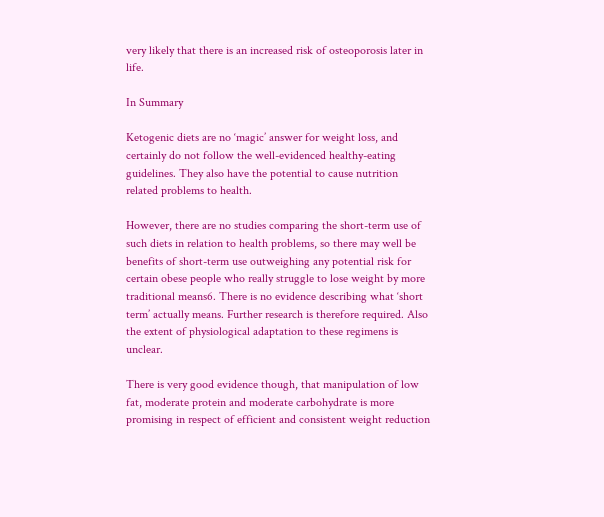very likely that there is an increased risk of osteoporosis later in life.

In Summary

Ketogenic diets are no ‘magic’ answer for weight loss, and certainly do not follow the well-evidenced healthy-eating guidelines. They also have the potential to cause nutrition related problems to health.

However, there are no studies comparing the short-term use of such diets in relation to health problems, so there may well be benefits of short-term use outweighing any potential risk for certain obese people who really struggle to lose weight by more traditional means6. There is no evidence describing what ‘short term’ actually means. Further research is therefore required. Also the extent of physiological adaptation to these regimens is unclear.

There is very good evidence though, that manipulation of low fat, moderate protein and moderate carbohydrate is more promising in respect of efficient and consistent weight reduction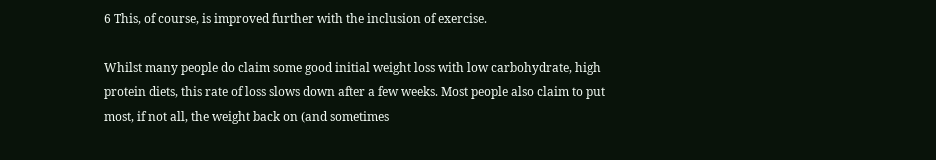6 This, of course, is improved further with the inclusion of exercise.

Whilst many people do claim some good initial weight loss with low carbohydrate, high protein diets, this rate of loss slows down after a few weeks. Most people also claim to put most, if not all, the weight back on (and sometimes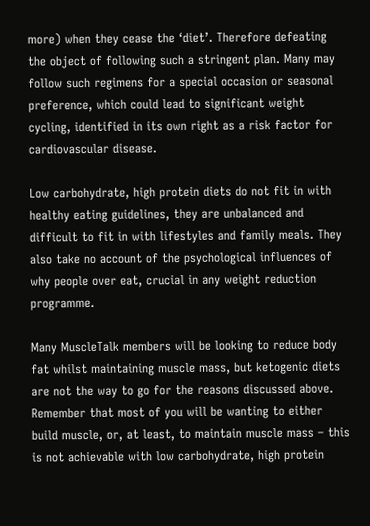more) when they cease the ‘diet’. Therefore defeating the object of following such a stringent plan. Many may follow such regimens for a special occasion or seasonal preference, which could lead to significant weight cycling, identified in its own right as a risk factor for cardiovascular disease.

Low carbohydrate, high protein diets do not fit in with healthy eating guidelines, they are unbalanced and difficult to fit in with lifestyles and family meals. They also take no account of the psychological influences of why people over eat, crucial in any weight reduction programme.

Many MuscleTalk members will be looking to reduce body fat whilst maintaining muscle mass, but ketogenic diets are not the way to go for the reasons discussed above. Remember that most of you will be wanting to either build muscle, or, at least, to maintain muscle mass – this is not achievable with low carbohydrate, high protein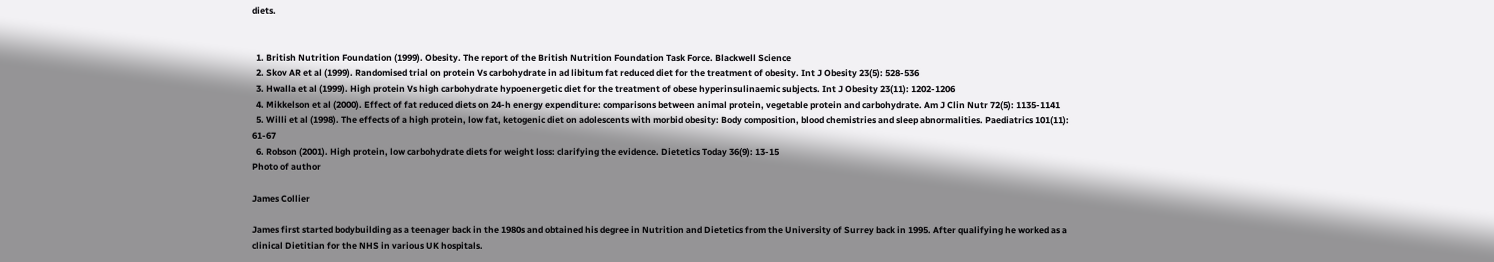diets.


  1. British Nutrition Foundation (1999). Obesity. The report of the British Nutrition Foundation Task Force. Blackwell Science
  2. Skov AR et al (1999). Randomised trial on protein Vs carbohydrate in ad libitum fat reduced diet for the treatment of obesity. Int J Obesity 23(5): 528-536
  3. Hwalla et al (1999). High protein Vs high carbohydrate hypoenergetic diet for the treatment of obese hyperinsulinaemic subjects. Int J Obesity 23(11): 1202-1206
  4. Mikkelson et al (2000). Effect of fat reduced diets on 24-h energy expenditure: comparisons between animal protein, vegetable protein and carbohydrate. Am J Clin Nutr 72(5): 1135-1141
  5. Willi et al (1998). The effects of a high protein, low fat, ketogenic diet on adolescents with morbid obesity: Body composition, blood chemistries and sleep abnormalities. Paediatrics 101(11): 61-67
  6. Robson (2001). High protein, low carbohydrate diets for weight loss: clarifying the evidence. Dietetics Today 36(9): 13-15
Photo of author

James Collier

James first started bodybuilding as a teenager back in the 1980s and obtained his degree in Nutrition and Dietetics from the University of Surrey back in 1995. After qualifying he worked as a clinical Dietitian for the NHS in various UK hospitals.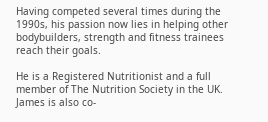Having competed several times during the 1990s, his passion now lies in helping other bodybuilders, strength and fitness trainees reach their goals.

He is a Registered Nutritionist and a full member of The Nutrition Society in the UK. James is also co-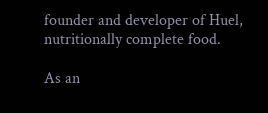founder and developer of Huel, nutritionally complete food.

As an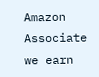Amazon Associate we earn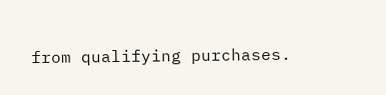from qualifying purchases.